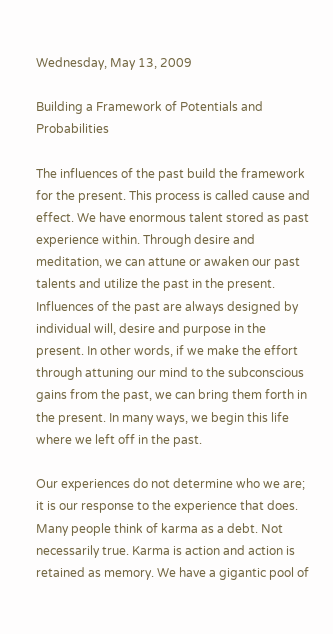Wednesday, May 13, 2009

Building a Framework of Potentials and Probabilities

The influences of the past build the framework for the present. This process is called cause and effect. We have enormous talent stored as past experience within. Through desire and meditation, we can attune or awaken our past talents and utilize the past in the present. Influences of the past are always designed by individual will, desire and purpose in the present. In other words, if we make the effort through attuning our mind to the subconscious gains from the past, we can bring them forth in the present. In many ways, we begin this life where we left off in the past.

Our experiences do not determine who we are; it is our response to the experience that does. Many people think of karma as a debt. Not necessarily true. Karma is action and action is retained as memory. We have a gigantic pool of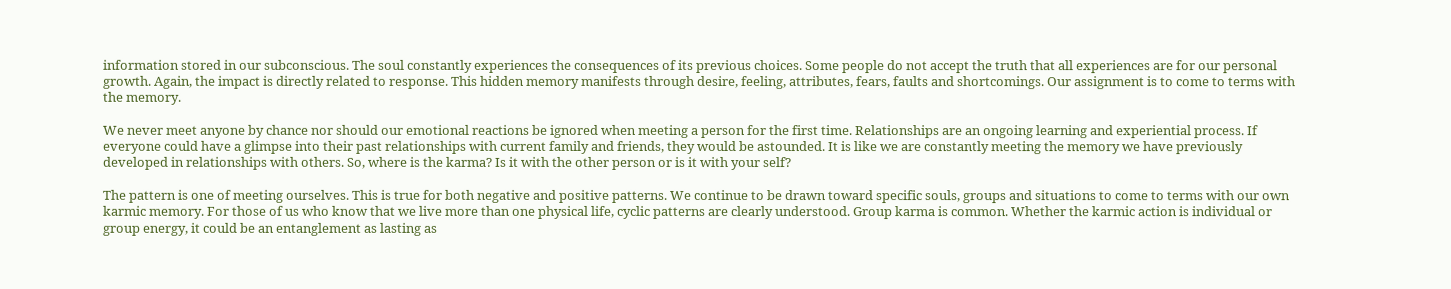information stored in our subconscious. The soul constantly experiences the consequences of its previous choices. Some people do not accept the truth that all experiences are for our personal growth. Again, the impact is directly related to response. This hidden memory manifests through desire, feeling, attributes, fears, faults and shortcomings. Our assignment is to come to terms with the memory.

We never meet anyone by chance nor should our emotional reactions be ignored when meeting a person for the first time. Relationships are an ongoing learning and experiential process. If everyone could have a glimpse into their past relationships with current family and friends, they would be astounded. It is like we are constantly meeting the memory we have previously developed in relationships with others. So, where is the karma? Is it with the other person or is it with your self?

The pattern is one of meeting ourselves. This is true for both negative and positive patterns. We continue to be drawn toward specific souls, groups and situations to come to terms with our own karmic memory. For those of us who know that we live more than one physical life, cyclic patterns are clearly understood. Group karma is common. Whether the karmic action is individual or group energy, it could be an entanglement as lasting as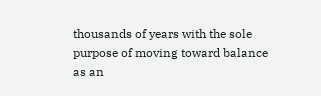thousands of years with the sole purpose of moving toward balance as an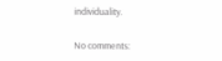individuality.

No comments: